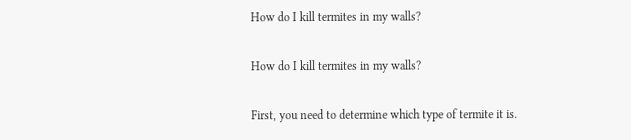How do I kill termites in my walls?

How do I kill termites in my walls?

First, you need to determine which type of termite it is.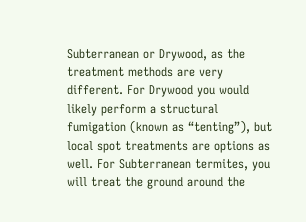Subterranean or Drywood, as the treatment methods are very different. For Drywood you would likely perform a structural fumigation (known as “tenting”), but local spot treatments are options as well. For Subterranean termites, you will treat the ground around the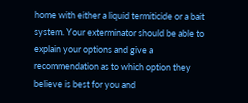home with either a liquid termiticide or a bait system. Your exterminator should be able to explain your options and give a recommendation as to which option they believe is best for you and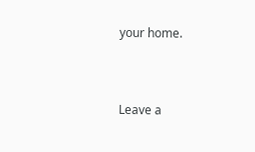your home.


Leave a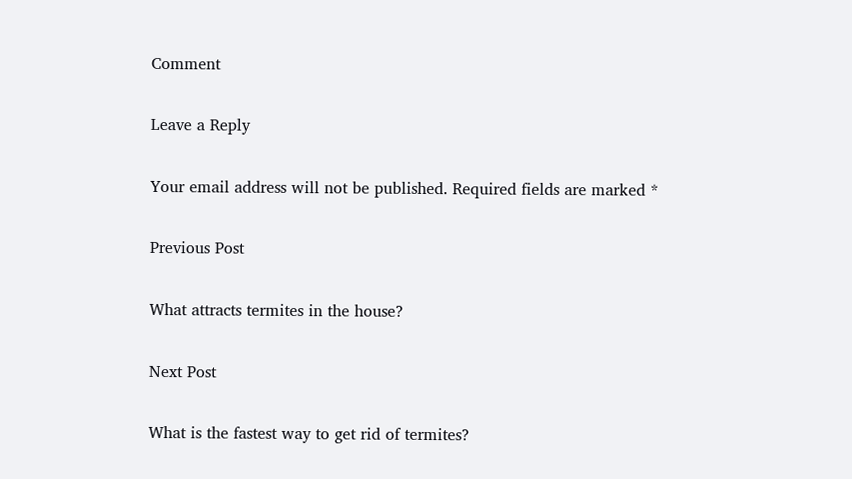Comment

Leave a Reply

Your email address will not be published. Required fields are marked *

Previous Post

What attracts termites in the house?

Next Post

What is the fastest way to get rid of termites?